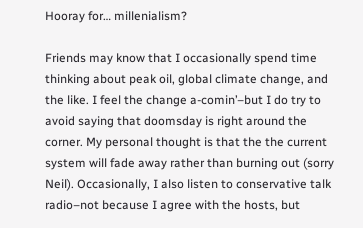Hooray for… millenialism?

Friends may know that I occasionally spend time thinking about peak oil, global climate change, and the like. I feel the change a-comin’–but I do try to avoid saying that doomsday is right around the corner. My personal thought is that the the current system will fade away rather than burning out (sorry Neil). Occasionally, I also listen to conservative talk radio–not because I agree with the hosts, but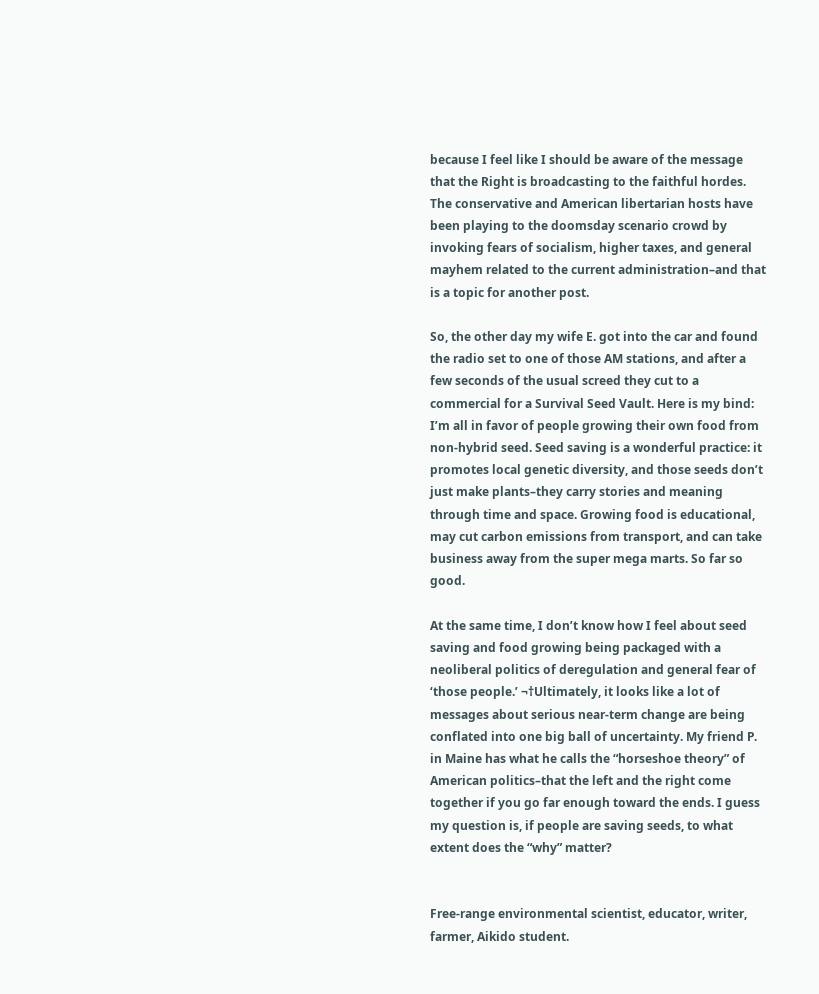because I feel like I should be aware of the message that the Right is broadcasting to the faithful hordes. The conservative and American libertarian hosts have been playing to the doomsday scenario crowd by invoking fears of socialism, higher taxes, and general mayhem related to the current administration–and that is a topic for another post.

So, the other day my wife E. got into the car and found the radio set to one of those AM stations, and after a few seconds of the usual screed they cut to a commercial for a Survival Seed Vault. Here is my bind: I’m all in favor of people growing their own food from non-hybrid seed. Seed saving is a wonderful practice: it promotes local genetic diversity, and those seeds don’t just make plants–they carry stories and meaning through time and space. Growing food is educational, may cut carbon emissions from transport, and can take business away from the super mega marts. So far so good.

At the same time, I don’t know how I feel about seed saving and food growing being packaged with a neoliberal politics of deregulation and general fear of ‘those people.’ ¬†Ultimately, it looks like a lot of messages about serious near-term change are being conflated into one big ball of uncertainty. My friend P. in Maine has what he calls the “horseshoe theory” of American politics–that the left and the right come together if you go far enough toward the ends. I guess my question is, if people are saving seeds, to what extent does the “why” matter?


Free-range environmental scientist, educator, writer, farmer, Aikido student.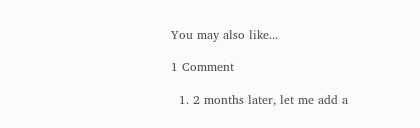You may also like...

1 Comment

  1. 2 months later, let me add a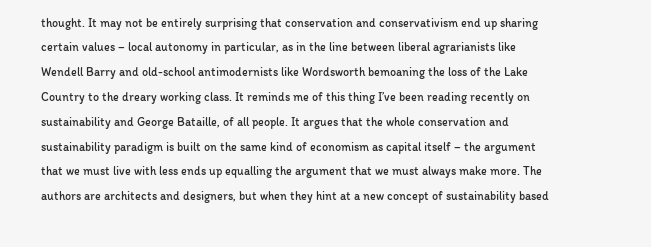thought. It may not be entirely surprising that conservation and conservativism end up sharing certain values – local autonomy in particular, as in the line between liberal agrarianists like Wendell Barry and old-school antimodernists like Wordsworth bemoaning the loss of the Lake Country to the dreary working class. It reminds me of this thing I’ve been reading recently on sustainability and George Bataille, of all people. It argues that the whole conservation and sustainability paradigm is built on the same kind of economism as capital itself – the argument that we must live with less ends up equalling the argument that we must always make more. The authors are architects and designers, but when they hint at a new concept of sustainability based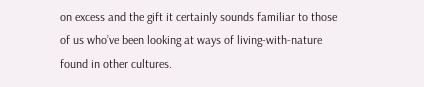on excess and the gift it certainly sounds familiar to those of us who’ve been looking at ways of living-with-nature found in other cultures.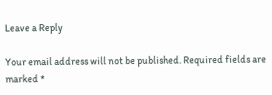Leave a Reply

Your email address will not be published. Required fields are marked *